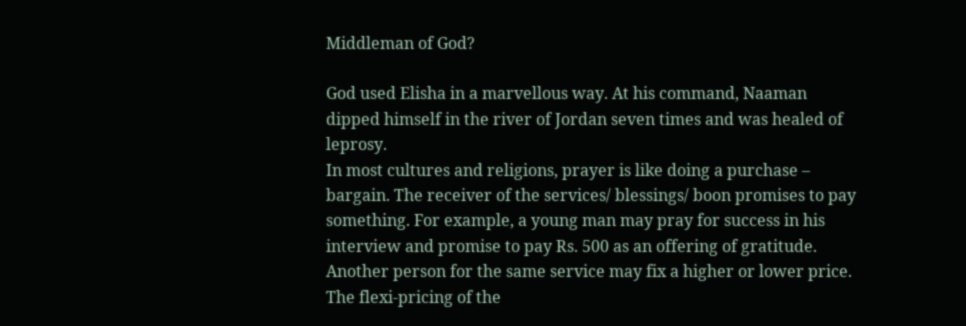Middleman of God?

God used Elisha in a marvellous way. At his command, Naaman dipped himself in the river of Jordan seven times and was healed of leprosy.
In most cultures and religions, prayer is like doing a purchase – bargain. The receiver of the services/ blessings/ boon promises to pay something. For example, a young man may pray for success in his interview and promise to pay Rs. 500 as an offering of gratitude. Another person for the same service may fix a higher or lower price. The flexi-pricing of the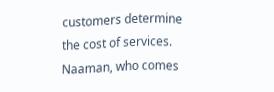customers determine the cost of services.
Naaman, who comes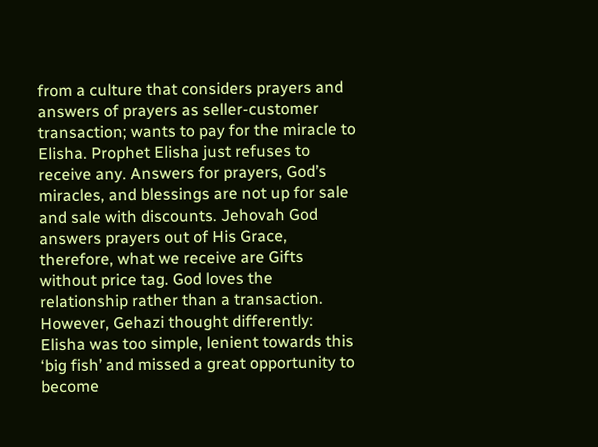from a culture that considers prayers and answers of prayers as seller-customer transaction; wants to pay for the miracle to Elisha. Prophet Elisha just refuses to receive any. Answers for prayers, God’s miracles, and blessings are not up for sale and sale with discounts. Jehovah God answers prayers out of His Grace, therefore, what we receive are Gifts without price tag. God loves the relationship rather than a transaction.
However, Gehazi thought differently: Elisha was too simple, lenient towards this ‘big fish’ and missed a great opportunity to become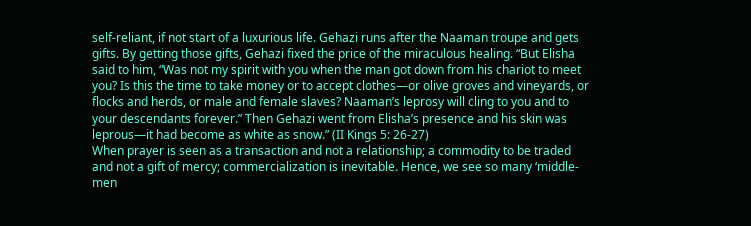self-reliant, if not start of a luxurious life. Gehazi runs after the Naaman troupe and gets gifts. By getting those gifts, Gehazi fixed the price of the miraculous healing. “But Elisha said to him, “Was not my spirit with you when the man got down from his chariot to meet you? Is this the time to take money or to accept clothes—or olive groves and vineyards, or flocks and herds, or male and female slaves? Naaman’s leprosy will cling to you and to your descendants forever.” Then Gehazi went from Elisha’s presence and his skin was leprous—it had become as white as snow.” (II Kings 5: 26-27)
When prayer is seen as a transaction and not a relationship; a commodity to be traded and not a gift of mercy; commercialization is inevitable. Hence, we see so many ‘middle-men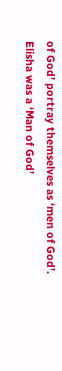of God’ portray themselves as ‘men of God’. Elisha was a ‘Man of God’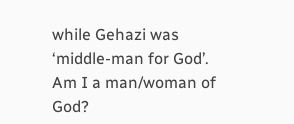while Gehazi was ‘middle-man for God’.
Am I a man/woman of God?